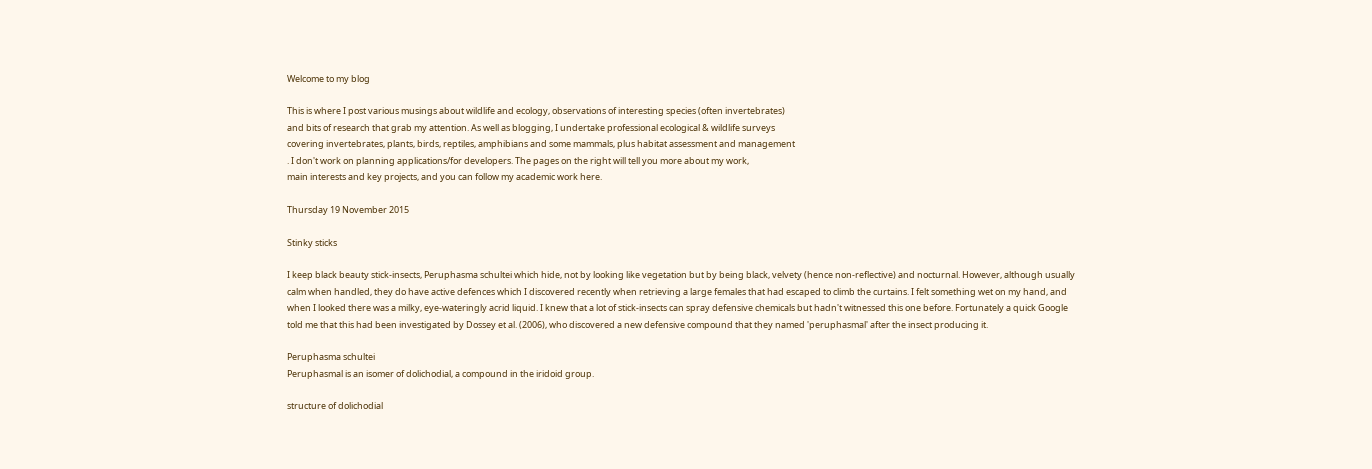Welcome to my blog

This is where I post various musings about wildlife and ecology, observations of interesting species (often invertebrates)
and bits of research that grab my attention. As well as blogging, I undertake professional ecological & wildlife surveys
covering invertebrates, plants, birds, reptiles, amphibians and some mammals, plus habitat assessment and management
. I don't work on planning applications/for developers. The pages on the right will tell you more about my work,
main interests and key projects, and you can follow my academic work here.

Thursday 19 November 2015

Stinky sticks

I keep black beauty stick-insects, Peruphasma schultei which hide, not by looking like vegetation but by being black, velvety (hence non-reflective) and nocturnal. However, although usually calm when handled, they do have active defences which I discovered recently when retrieving a large females that had escaped to climb the curtains. I felt something wet on my hand, and when I looked there was a milky, eye-wateringly acrid liquid. I knew that a lot of stick-insects can spray defensive chemicals but hadn't witnessed this one before. Fortunately a quick Google told me that this had been investigated by Dossey et al. (2006), who discovered a new defensive compound that they named 'peruphasmal' after the insect producing it.

Peruphasma schultei
Peruphasmal is an isomer of dolichodial, a compound in the iridoid group.

structure of dolichodial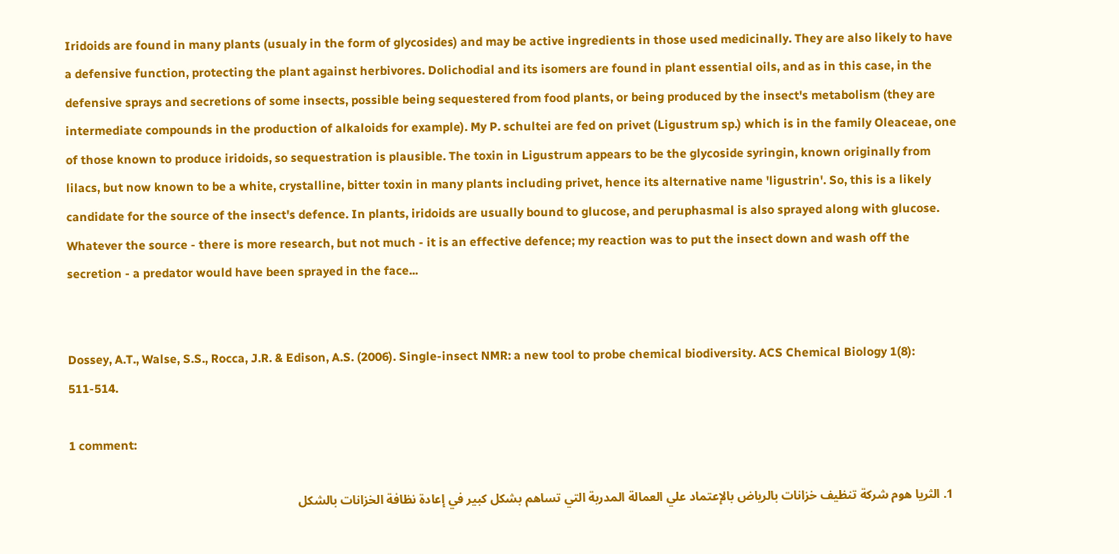Iridoids are found in many plants (usualy in the form of glycosides) and may be active ingredients in those used medicinally. They are also likely to have a defensive function, protecting the plant against herbivores. Dolichodial and its isomers are found in plant essential oils, and as in this case, in the defensive sprays and secretions of some insects, possible being sequestered from food plants, or being produced by the insect's metabolism (they are intermediate compounds in the production of alkaloids for example). My P. schultei are fed on privet (Ligustrum sp.) which is in the family Oleaceae, one of those known to produce iridoids, so sequestration is plausible. The toxin in Ligustrum appears to be the glycoside syringin, known originally from lilacs, but now known to be a white, crystalline, bitter toxin in many plants including privet, hence its alternative name 'ligustrin'. So, this is a likely candidate for the source of the insect's defence. In plants, iridoids are usually bound to glucose, and peruphasmal is also sprayed along with glucose. Whatever the source - there is more research, but not much - it is an effective defence; my reaction was to put the insect down and wash off the secretion - a predator would have been sprayed in the face...


Dossey, A.T., Walse, S.S., Rocca, J.R. & Edison, A.S. (2006). Single-insect NMR: a new tool to probe chemical biodiversity. ACS Chemical Biology 1(8): 511-514.

1 comment:

  1. الثريا هوم شركة تنظيف خزانات بالرياض بالإعتماد علي العمالة المدربة التي تساهم بشكل كبير في إعادة نظافة الخزانات بالشكل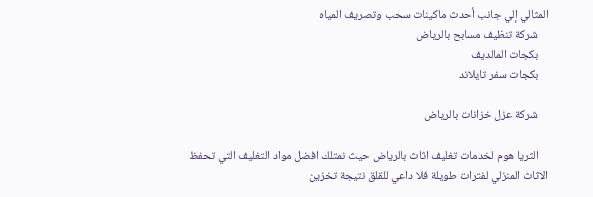المثالي إلي جانب أحدث ماكينات سحب وتصريف المياه
    شركة تنظيف مسابح بالرياض
    بكجات المالديف
    بكجات سفر تايلاند

    شركة عزل خزانات بالرياض

    الثريا هوم لخدمات تغليف اثاث بالرياض حيث نمتلك افضل مواد التغليف التي تحفظ الاثاث المنزلي لفترات طويلة فلا داعي للقلق نتيجة تخزين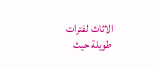الاثاث لفترات طويلة حيث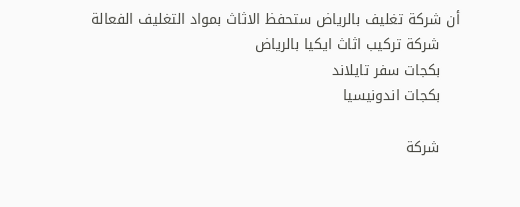أن شركة تغليف بالرياض ستحفظ الاثاث بمواد التغليف الفعالة
    شركة تركيب اثاث ايكيا بالرياض
    بكجات سفر تايلاند
    بكجات اندونيسيا

    شركة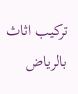تركيب اثاث بالرياض